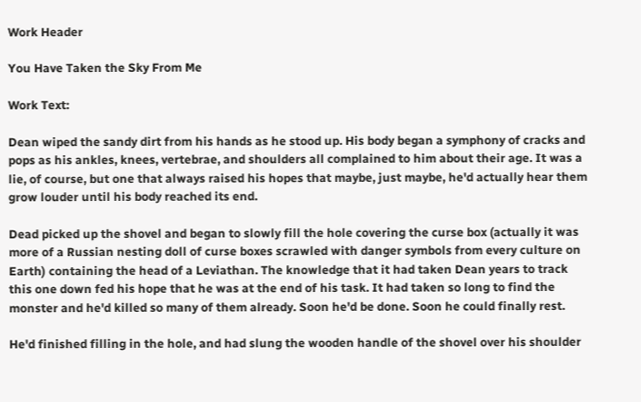Work Header

You Have Taken the Sky From Me

Work Text:

Dean wiped the sandy dirt from his hands as he stood up. His body began a symphony of cracks and pops as his ankles, knees, vertebrae, and shoulders all complained to him about their age. It was a lie, of course, but one that always raised his hopes that maybe, just maybe, he'd actually hear them grow louder until his body reached its end.

Dead picked up the shovel and began to slowly fill the hole covering the curse box (actually it was more of a Russian nesting doll of curse boxes scrawled with danger symbols from every culture on Earth) containing the head of a Leviathan. The knowledge that it had taken Dean years to track this one down fed his hope that he was at the end of his task. It had taken so long to find the monster and he'd killed so many of them already. Soon he'd be done. Soon he could finally rest.

He'd finished filling in the hole, and had slung the wooden handle of the shovel over his shoulder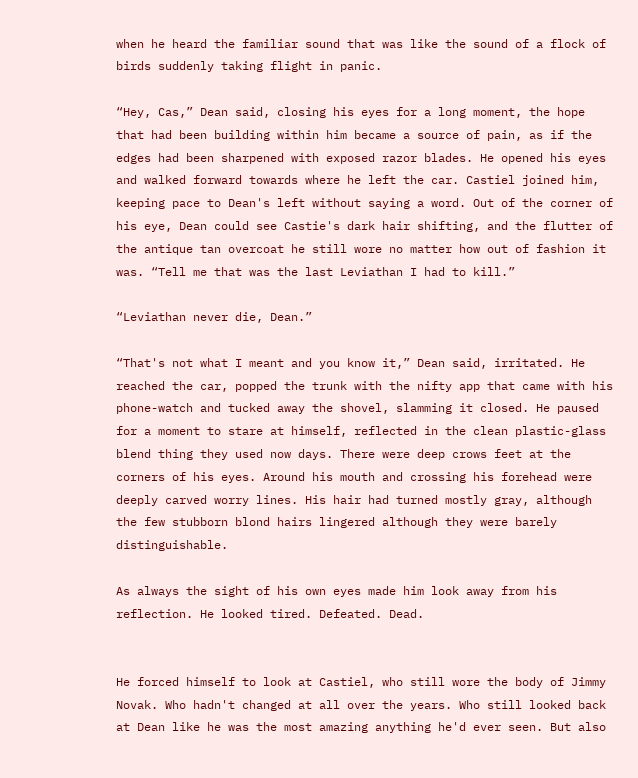when he heard the familiar sound that was like the sound of a flock of birds suddenly taking flight in panic.

“Hey, Cas,” Dean said, closing his eyes for a long moment, the hope that had been building within him became a source of pain, as if the edges had been sharpened with exposed razor blades. He opened his eyes and walked forward towards where he left the car. Castiel joined him, keeping pace to Dean's left without saying a word. Out of the corner of his eye, Dean could see Castie's dark hair shifting, and the flutter of the antique tan overcoat he still wore no matter how out of fashion it was. “Tell me that was the last Leviathan I had to kill.”

“Leviathan never die, Dean.”

“That's not what I meant and you know it,” Dean said, irritated. He reached the car, popped the trunk with the nifty app that came with his phone-watch and tucked away the shovel, slamming it closed. He paused for a moment to stare at himself, reflected in the clean plastic-glass blend thing they used now days. There were deep crows feet at the corners of his eyes. Around his mouth and crossing his forehead were deeply carved worry lines. His hair had turned mostly gray, although the few stubborn blond hairs lingered although they were barely distinguishable.

As always the sight of his own eyes made him look away from his reflection. He looked tired. Defeated. Dead.


He forced himself to look at Castiel, who still wore the body of Jimmy Novak. Who hadn't changed at all over the years. Who still looked back at Dean like he was the most amazing anything he'd ever seen. But also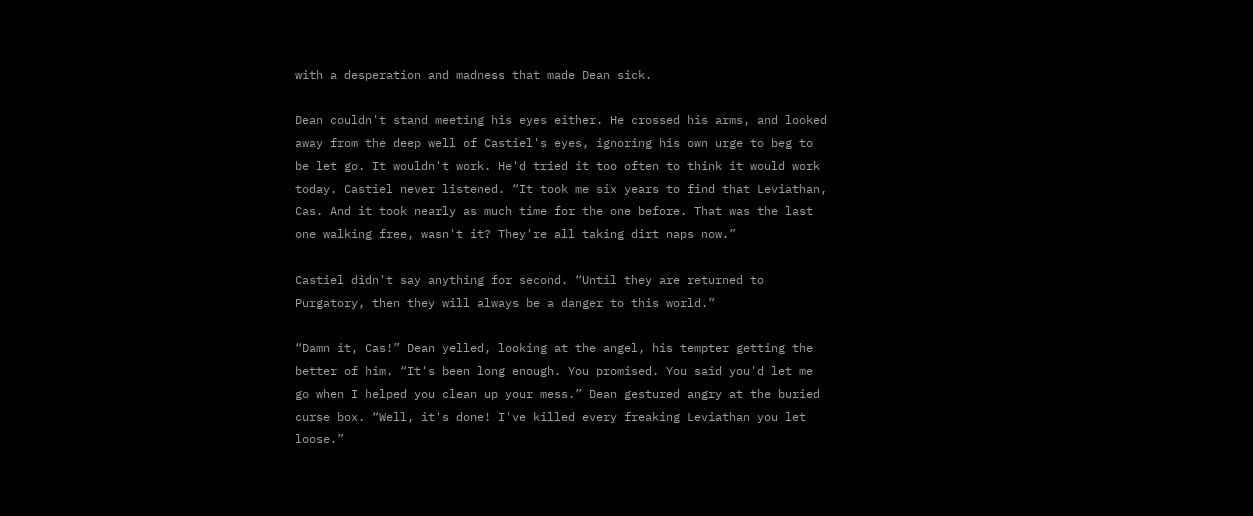with a desperation and madness that made Dean sick.

Dean couldn't stand meeting his eyes either. He crossed his arms, and looked away from the deep well of Castiel's eyes, ignoring his own urge to beg to be let go. It wouldn't work. He'd tried it too often to think it would work today. Castiel never listened. “It took me six years to find that Leviathan, Cas. And it took nearly as much time for the one before. That was the last one walking free, wasn't it? They're all taking dirt naps now.”

Castiel didn't say anything for second. “Until they are returned to Purgatory, then they will always be a danger to this world.”

“Damn it, Cas!” Dean yelled, looking at the angel, his tempter getting the better of him. “It's been long enough. You promised. You said you'd let me go when I helped you clean up your mess.” Dean gestured angry at the buried curse box. “Well, it's done! I've killed every freaking Leviathan you let loose.”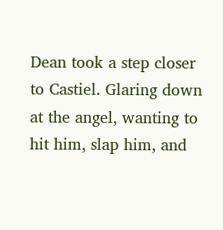Dean took a step closer to Castiel. Glaring down at the angel, wanting to hit him, slap him, and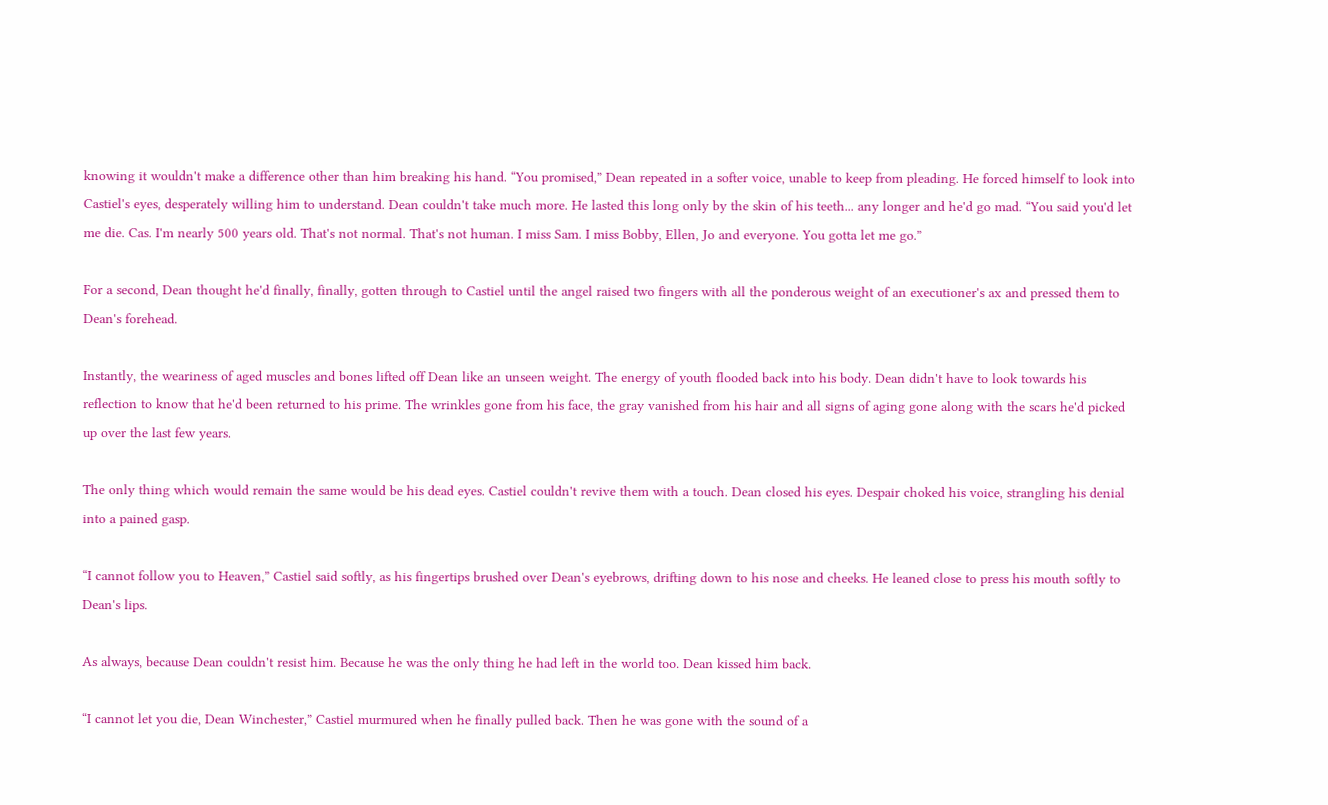knowing it wouldn't make a difference other than him breaking his hand. “You promised,” Dean repeated in a softer voice, unable to keep from pleading. He forced himself to look into Castiel's eyes, desperately willing him to understand. Dean couldn't take much more. He lasted this long only by the skin of his teeth... any longer and he'd go mad. “You said you'd let me die. Cas. I'm nearly 500 years old. That's not normal. That's not human. I miss Sam. I miss Bobby, Ellen, Jo and everyone. You gotta let me go.”

For a second, Dean thought he'd finally, finally, gotten through to Castiel until the angel raised two fingers with all the ponderous weight of an executioner's ax and pressed them to Dean's forehead.

Instantly, the weariness of aged muscles and bones lifted off Dean like an unseen weight. The energy of youth flooded back into his body. Dean didn't have to look towards his reflection to know that he'd been returned to his prime. The wrinkles gone from his face, the gray vanished from his hair and all signs of aging gone along with the scars he'd picked up over the last few years.

The only thing which would remain the same would be his dead eyes. Castiel couldn't revive them with a touch. Dean closed his eyes. Despair choked his voice, strangling his denial into a pained gasp.

“I cannot follow you to Heaven,” Castiel said softly, as his fingertips brushed over Dean's eyebrows, drifting down to his nose and cheeks. He leaned close to press his mouth softly to Dean's lips.

As always, because Dean couldn't resist him. Because he was the only thing he had left in the world too. Dean kissed him back.

“I cannot let you die, Dean Winchester,” Castiel murmured when he finally pulled back. Then he was gone with the sound of a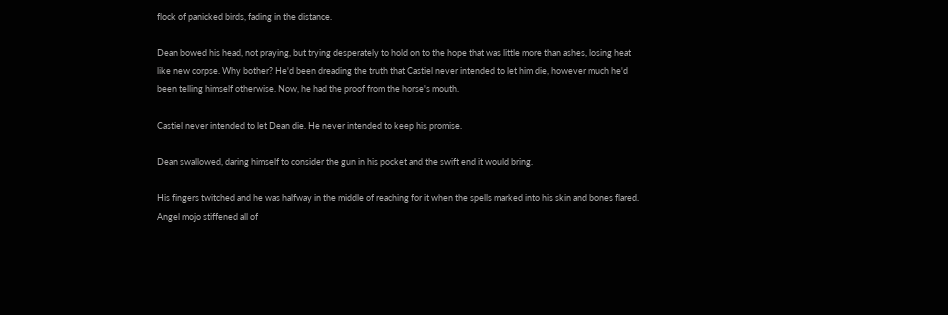flock of panicked birds, fading in the distance.

Dean bowed his head, not praying, but trying desperately to hold on to the hope that was little more than ashes, losing heat like new corpse. Why bother? He'd been dreading the truth that Castiel never intended to let him die, however much he'd been telling himself otherwise. Now, he had the proof from the horse's mouth.

Castiel never intended to let Dean die. He never intended to keep his promise.

Dean swallowed, daring himself to consider the gun in his pocket and the swift end it would bring.

His fingers twitched and he was halfway in the middle of reaching for it when the spells marked into his skin and bones flared. Angel mojo stiffened all of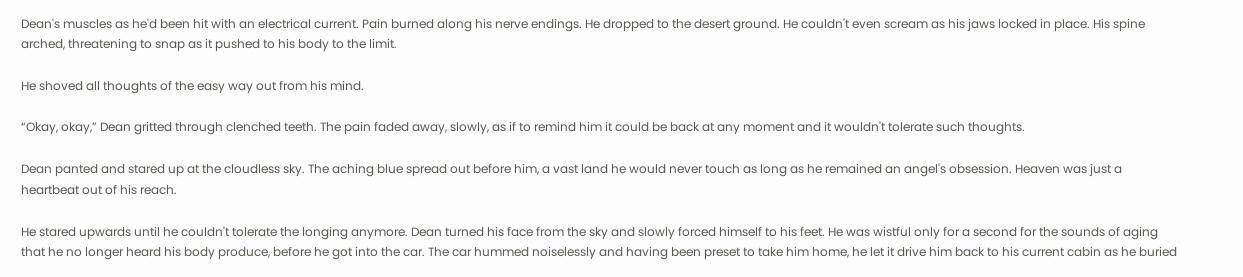Dean's muscles as he'd been hit with an electrical current. Pain burned along his nerve endings. He dropped to the desert ground. He couldn't even scream as his jaws locked in place. His spine arched, threatening to snap as it pushed to his body to the limit.

He shoved all thoughts of the easy way out from his mind.

“Okay, okay,” Dean gritted through clenched teeth. The pain faded away, slowly, as if to remind him it could be back at any moment and it wouldn't tolerate such thoughts.

Dean panted and stared up at the cloudless sky. The aching blue spread out before him, a vast land he would never touch as long as he remained an angel's obsession. Heaven was just a heartbeat out of his reach.

He stared upwards until he couldn't tolerate the longing anymore. Dean turned his face from the sky and slowly forced himself to his feet. He was wistful only for a second for the sounds of aging that he no longer heard his body produce, before he got into the car. The car hummed noiselessly and having been preset to take him home, he let it drive him back to his current cabin as he buried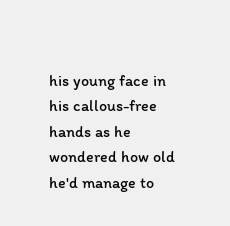his young face in his callous-free hands as he wondered how old he'd manage to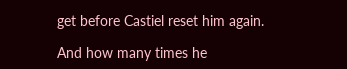get before Castiel reset him again.

And how many times he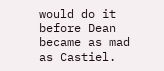would do it before Dean became as mad as Castiel.